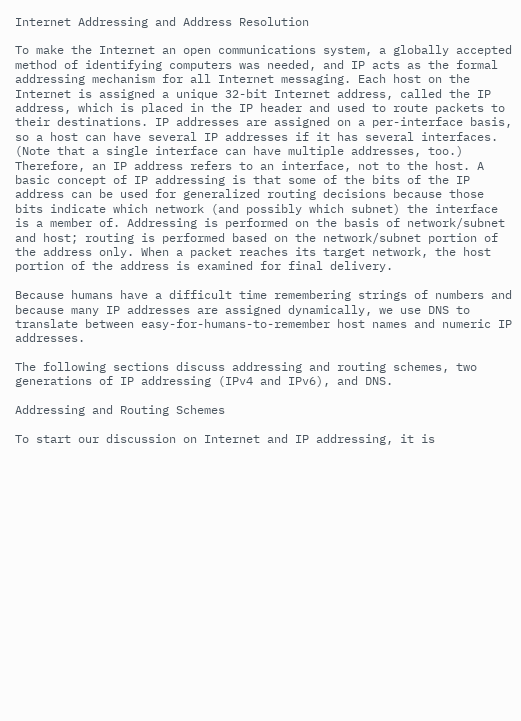Internet Addressing and Address Resolution

To make the Internet an open communications system, a globally accepted method of identifying computers was needed, and IP acts as the formal addressing mechanism for all Internet messaging. Each host on the Internet is assigned a unique 32-bit Internet address, called the IP address, which is placed in the IP header and used to route packets to their destinations. IP addresses are assigned on a per-interface basis, so a host can have several IP addresses if it has several interfaces. (Note that a single interface can have multiple addresses, too.) Therefore, an IP address refers to an interface, not to the host. A basic concept of IP addressing is that some of the bits of the IP address can be used for generalized routing decisions because those bits indicate which network (and possibly which subnet) the interface is a member of. Addressing is performed on the basis of network/subnet and host; routing is performed based on the network/subnet portion of the address only. When a packet reaches its target network, the host portion of the address is examined for final delivery.

Because humans have a difficult time remembering strings of numbers and because many IP addresses are assigned dynamically, we use DNS to translate between easy-for-humans-to-remember host names and numeric IP addresses.

The following sections discuss addressing and routing schemes, two generations of IP addressing (IPv4 and IPv6), and DNS.

Addressing and Routing Schemes

To start our discussion on Internet and IP addressing, it is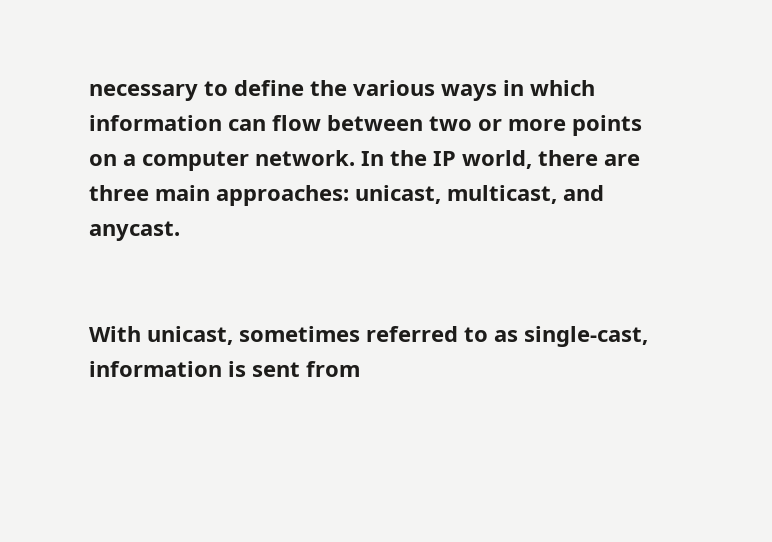necessary to define the various ways in which information can flow between two or more points on a computer network. In the IP world, there are three main approaches: unicast, multicast, and anycast.


With unicast, sometimes referred to as single-cast, information is sent from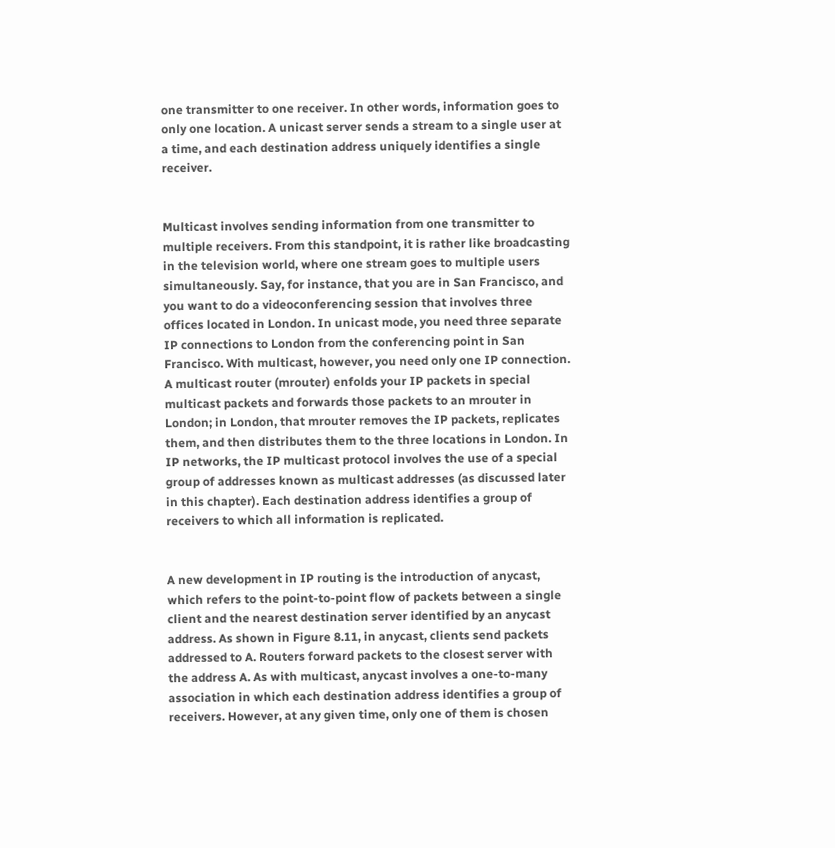one transmitter to one receiver. In other words, information goes to only one location. A unicast server sends a stream to a single user at a time, and each destination address uniquely identifies a single receiver.


Multicast involves sending information from one transmitter to multiple receivers. From this standpoint, it is rather like broadcasting in the television world, where one stream goes to multiple users simultaneously. Say, for instance, that you are in San Francisco, and you want to do a videoconferencing session that involves three offices located in London. In unicast mode, you need three separate IP connections to London from the conferencing point in San Francisco. With multicast, however, you need only one IP connection. A multicast router (mrouter) enfolds your IP packets in special multicast packets and forwards those packets to an mrouter in London; in London, that mrouter removes the IP packets, replicates them, and then distributes them to the three locations in London. In IP networks, the IP multicast protocol involves the use of a special group of addresses known as multicast addresses (as discussed later in this chapter). Each destination address identifies a group of receivers to which all information is replicated.


A new development in IP routing is the introduction of anycast, which refers to the point-to-point flow of packets between a single client and the nearest destination server identified by an anycast address. As shown in Figure 8.11, in anycast, clients send packets addressed to A. Routers forward packets to the closest server with the address A. As with multicast, anycast involves a one-to-many association in which each destination address identifies a group of receivers. However, at any given time, only one of them is chosen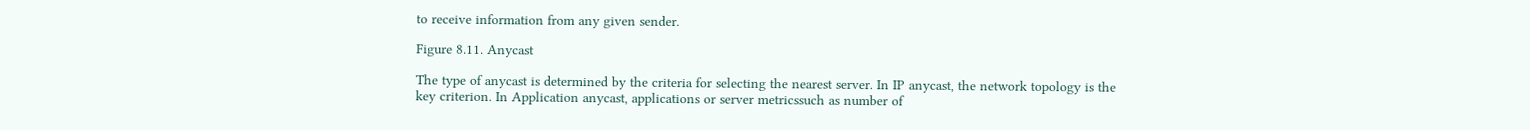to receive information from any given sender.

Figure 8.11. Anycast

The type of anycast is determined by the criteria for selecting the nearest server. In IP anycast, the network topology is the key criterion. In Application anycast, applications or server metricssuch as number of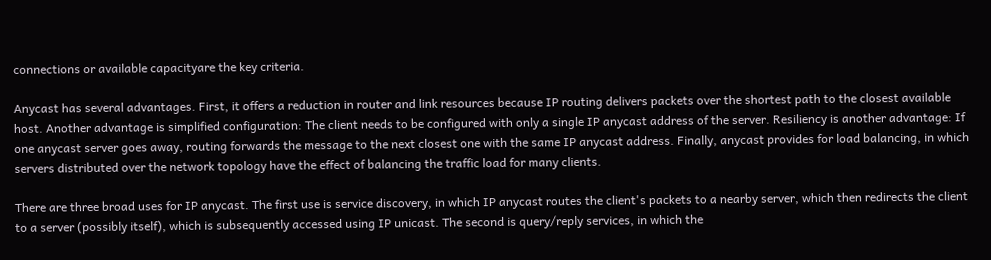connections or available capacityare the key criteria.

Anycast has several advantages. First, it offers a reduction in router and link resources because IP routing delivers packets over the shortest path to the closest available host. Another advantage is simplified configuration: The client needs to be configured with only a single IP anycast address of the server. Resiliency is another advantage: If one anycast server goes away, routing forwards the message to the next closest one with the same IP anycast address. Finally, anycast provides for load balancing, in which servers distributed over the network topology have the effect of balancing the traffic load for many clients.

There are three broad uses for IP anycast. The first use is service discovery, in which IP anycast routes the client's packets to a nearby server, which then redirects the client to a server (possibly itself), which is subsequently accessed using IP unicast. The second is query/reply services, in which the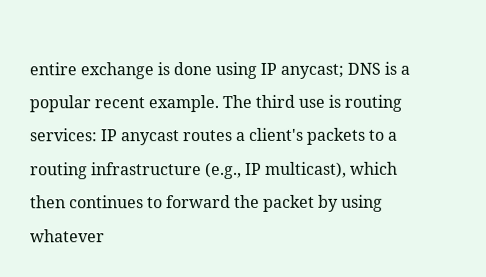entire exchange is done using IP anycast; DNS is a popular recent example. The third use is routing services: IP anycast routes a client's packets to a routing infrastructure (e.g., IP multicast), which then continues to forward the packet by using whatever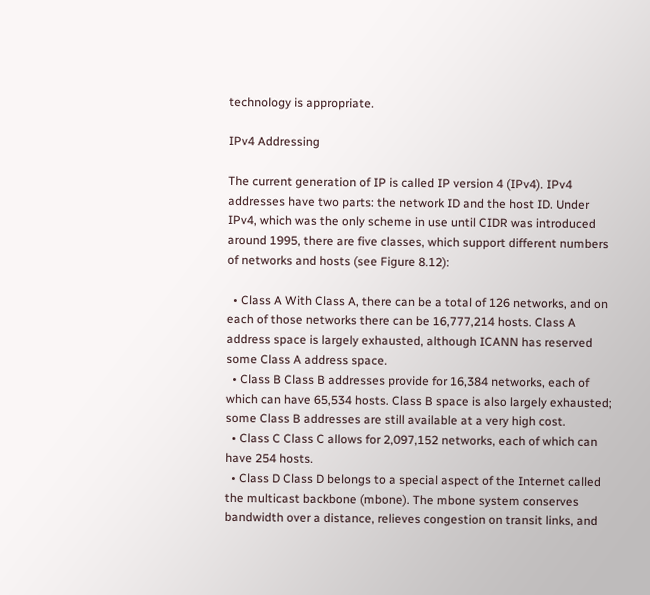technology is appropriate.

IPv4 Addressing

The current generation of IP is called IP version 4 (IPv4). IPv4 addresses have two parts: the network ID and the host ID. Under IPv4, which was the only scheme in use until CIDR was introduced around 1995, there are five classes, which support different numbers of networks and hosts (see Figure 8.12):

  • Class A With Class A, there can be a total of 126 networks, and on each of those networks there can be 16,777,214 hosts. Class A address space is largely exhausted, although ICANN has reserved some Class A address space.
  • Class B Class B addresses provide for 16,384 networks, each of which can have 65,534 hosts. Class B space is also largely exhausted; some Class B addresses are still available at a very high cost.
  • Class C Class C allows for 2,097,152 networks, each of which can have 254 hosts.
  • Class D Class D belongs to a special aspect of the Internet called the multicast backbone (mbone). The mbone system conserves bandwidth over a distance, relieves congestion on transit links, and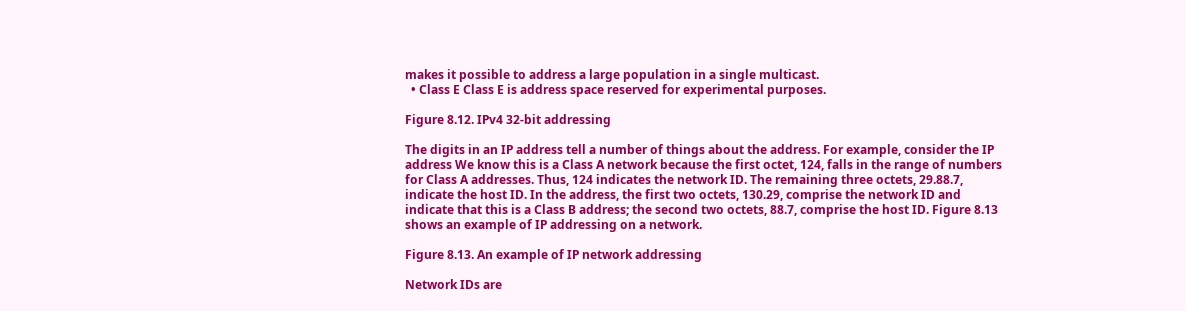makes it possible to address a large population in a single multicast.
  • Class E Class E is address space reserved for experimental purposes.

Figure 8.12. IPv4 32-bit addressing

The digits in an IP address tell a number of things about the address. For example, consider the IP address We know this is a Class A network because the first octet, 124, falls in the range of numbers for Class A addresses. Thus, 124 indicates the network ID. The remaining three octets, 29.88.7, indicate the host ID. In the address, the first two octets, 130.29, comprise the network ID and indicate that this is a Class B address; the second two octets, 88.7, comprise the host ID. Figure 8.13 shows an example of IP addressing on a network.

Figure 8.13. An example of IP network addressing

Network IDs are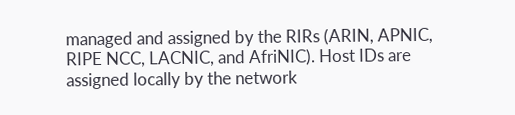managed and assigned by the RIRs (ARIN, APNIC, RIPE NCC, LACNIC, and AfriNIC). Host IDs are assigned locally by the network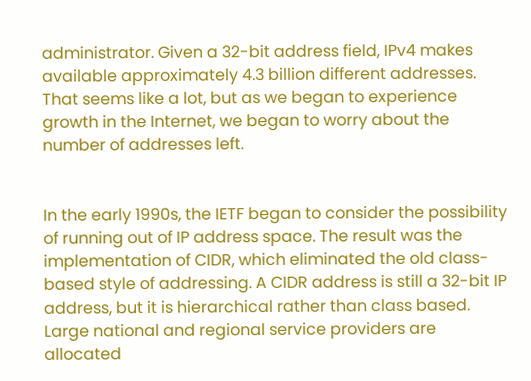administrator. Given a 32-bit address field, IPv4 makes available approximately 4.3 billion different addresses. That seems like a lot, but as we began to experience growth in the Internet, we began to worry about the number of addresses left.


In the early 1990s, the IETF began to consider the possibility of running out of IP address space. The result was the implementation of CIDR, which eliminated the old class-based style of addressing. A CIDR address is still a 32-bit IP address, but it is hierarchical rather than class based. Large national and regional service providers are allocated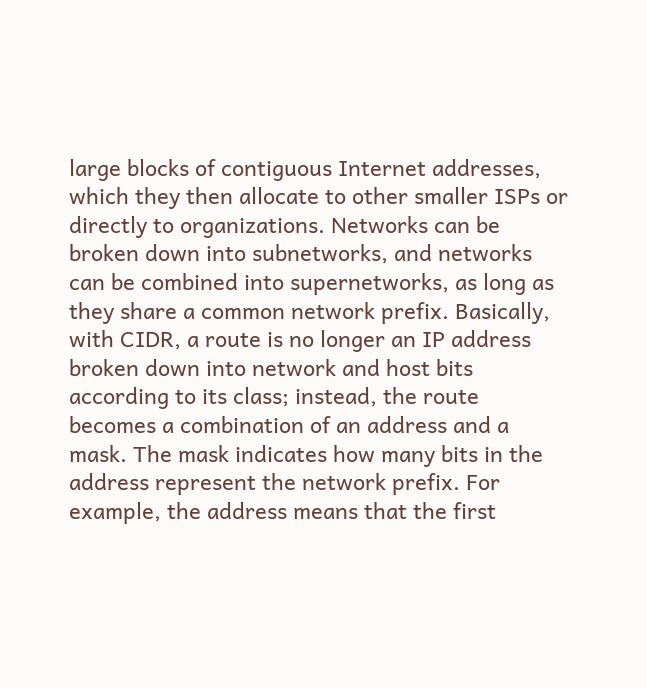large blocks of contiguous Internet addresses, which they then allocate to other smaller ISPs or directly to organizations. Networks can be broken down into subnetworks, and networks can be combined into supernetworks, as long as they share a common network prefix. Basically, with CIDR, a route is no longer an IP address broken down into network and host bits according to its class; instead, the route becomes a combination of an address and a mask. The mask indicates how many bits in the address represent the network prefix. For example, the address means that the first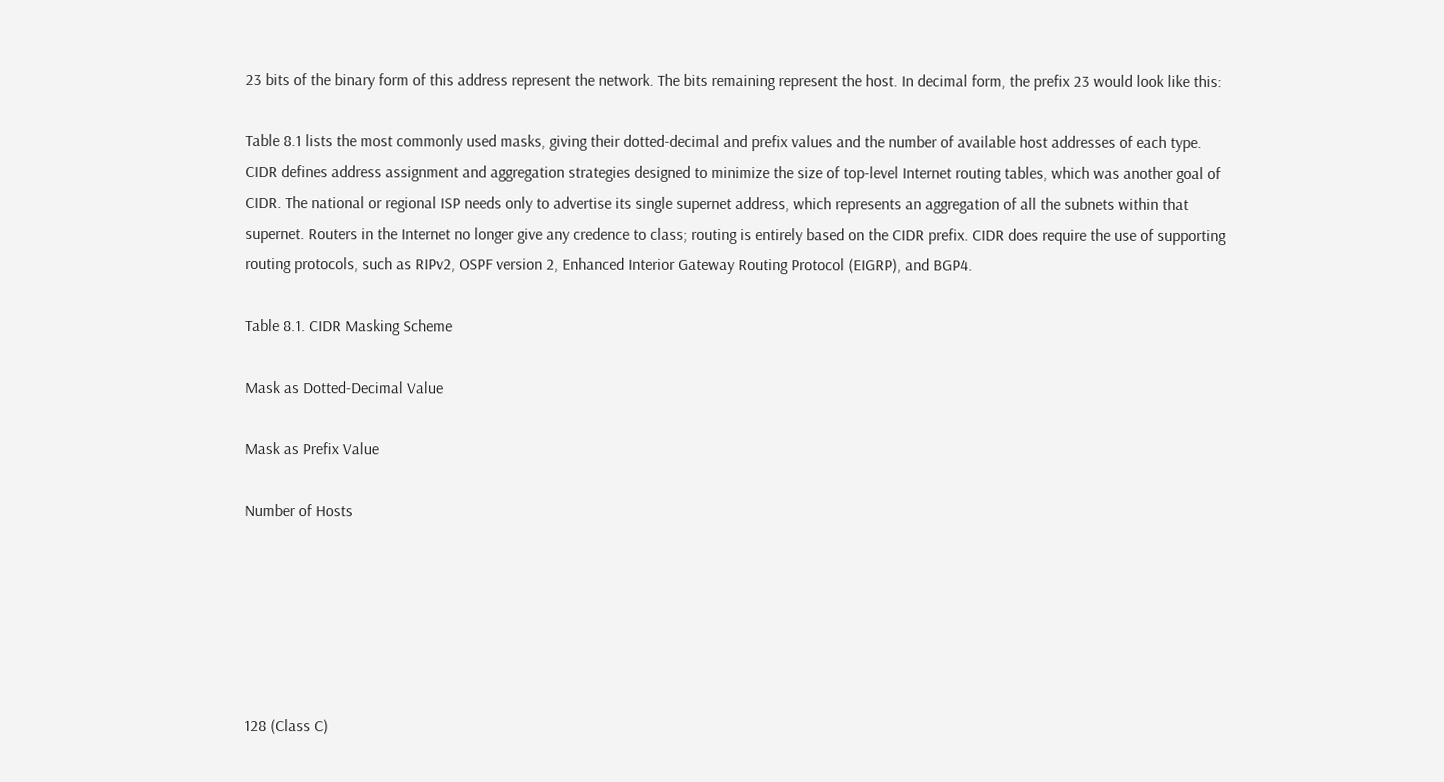23 bits of the binary form of this address represent the network. The bits remaining represent the host. In decimal form, the prefix 23 would look like this:

Table 8.1 lists the most commonly used masks, giving their dotted-decimal and prefix values and the number of available host addresses of each type. CIDR defines address assignment and aggregation strategies designed to minimize the size of top-level Internet routing tables, which was another goal of CIDR. The national or regional ISP needs only to advertise its single supernet address, which represents an aggregation of all the subnets within that supernet. Routers in the Internet no longer give any credence to class; routing is entirely based on the CIDR prefix. CIDR does require the use of supporting routing protocols, such as RIPv2, OSPF version 2, Enhanced Interior Gateway Routing Protocol (EIGRP), and BGP4.

Table 8.1. CIDR Masking Scheme

Mask as Dotted-Decimal Value

Mask as Prefix Value

Number of Hosts






128 (Class C)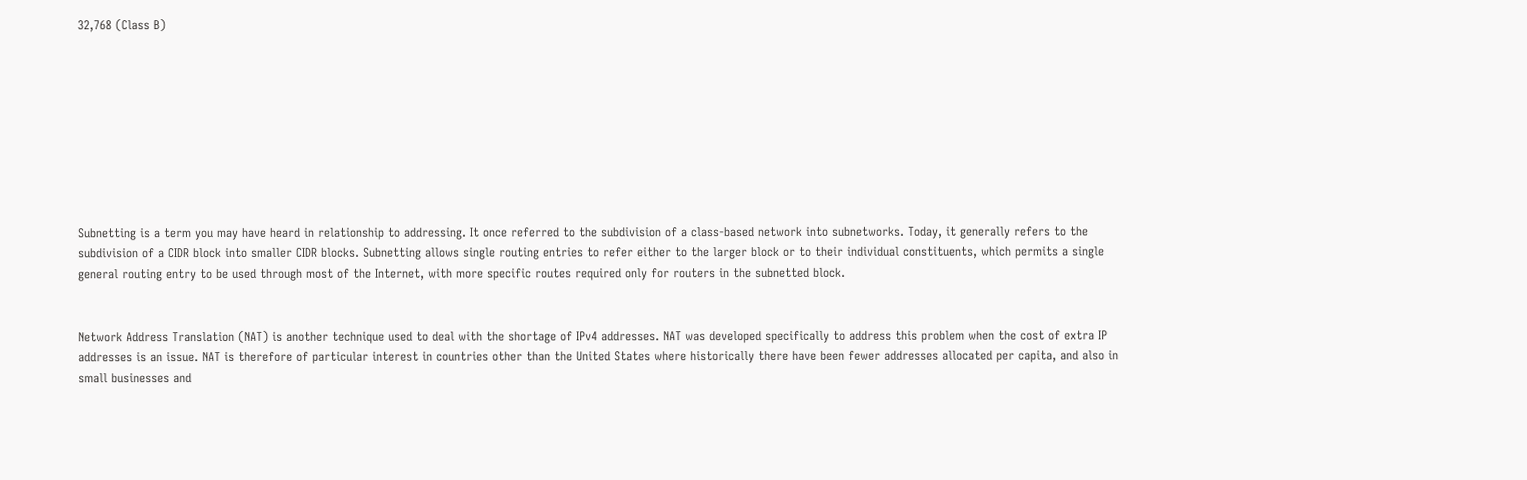32,768 (Class B)









Subnetting is a term you may have heard in relationship to addressing. It once referred to the subdivision of a class-based network into subnetworks. Today, it generally refers to the subdivision of a CIDR block into smaller CIDR blocks. Subnetting allows single routing entries to refer either to the larger block or to their individual constituents, which permits a single general routing entry to be used through most of the Internet, with more specific routes required only for routers in the subnetted block.


Network Address Translation (NAT) is another technique used to deal with the shortage of IPv4 addresses. NAT was developed specifically to address this problem when the cost of extra IP addresses is an issue. NAT is therefore of particular interest in countries other than the United States where historically there have been fewer addresses allocated per capita, and also in small businesses and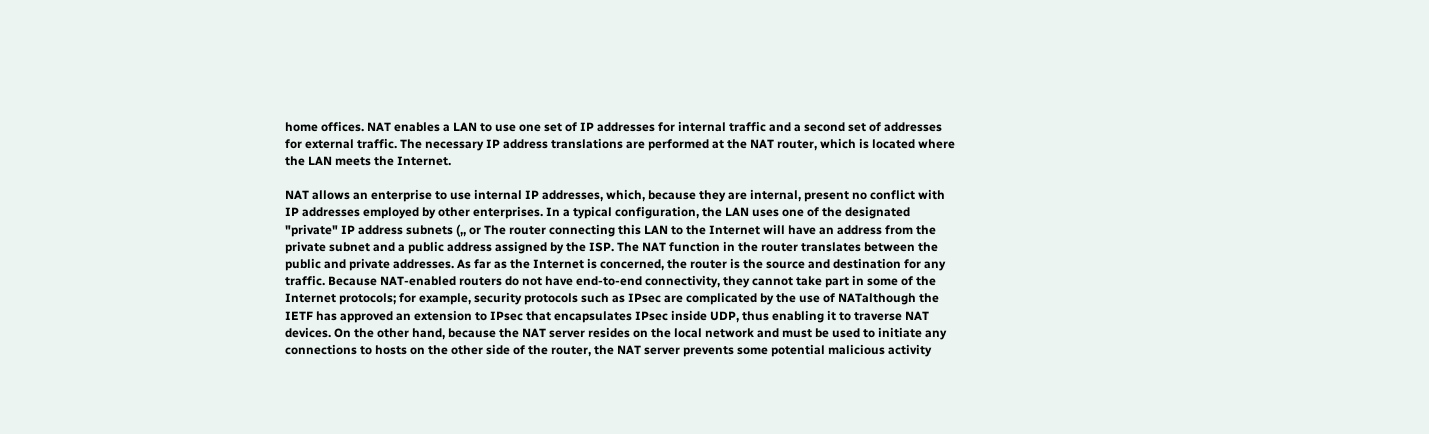home offices. NAT enables a LAN to use one set of IP addresses for internal traffic and a second set of addresses for external traffic. The necessary IP address translations are performed at the NAT router, which is located where the LAN meets the Internet.

NAT allows an enterprise to use internal IP addresses, which, because they are internal, present no conflict with IP addresses employed by other enterprises. In a typical configuration, the LAN uses one of the designated "private" IP address subnets (,, or The router connecting this LAN to the Internet will have an address from the private subnet and a public address assigned by the ISP. The NAT function in the router translates between the public and private addresses. As far as the Internet is concerned, the router is the source and destination for any traffic. Because NAT-enabled routers do not have end-to-end connectivity, they cannot take part in some of the Internet protocols; for example, security protocols such as IPsec are complicated by the use of NATalthough the IETF has approved an extension to IPsec that encapsulates IPsec inside UDP, thus enabling it to traverse NAT devices. On the other hand, because the NAT server resides on the local network and must be used to initiate any connections to hosts on the other side of the router, the NAT server prevents some potential malicious activity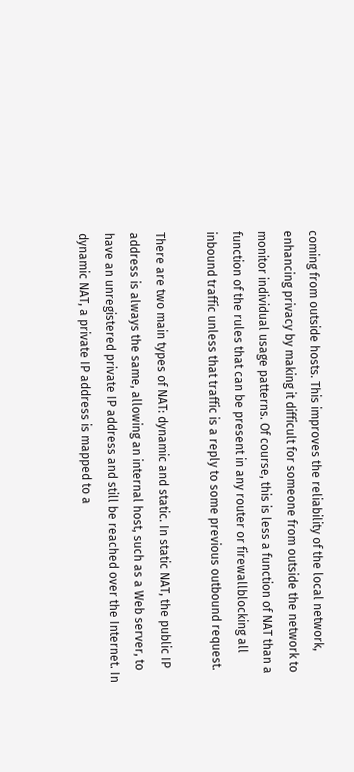coming from outside hosts. This improves the reliability of the local network, enhancing privacy by making it difficult for someone from outside the network to monitor individual usage patterns. Of course, this is less a function of NAT than a function of the rules that can be present in any router or firewallblocking all inbound traffic unless that traffic is a reply to some previous outbound request.

There are two main types of NAT: dynamic and static. In static NAT, the public IP address is always the same, allowing an internal host, such as a Web server, to have an unregistered private IP address and still be reached over the Internet. In dynamic NAT, a private IP address is mapped to a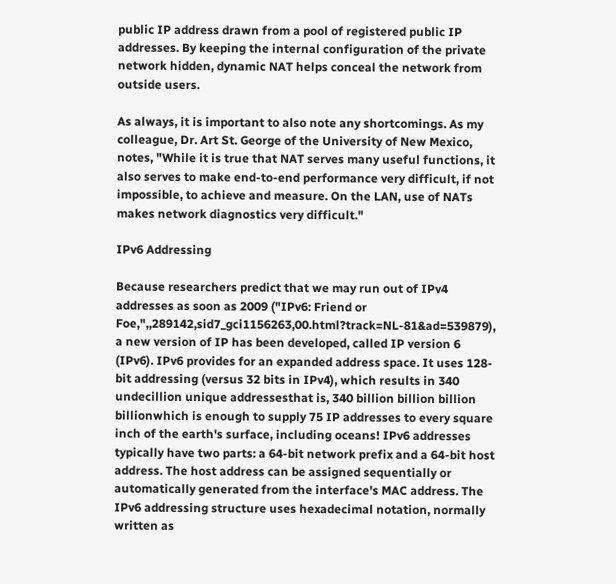public IP address drawn from a pool of registered public IP addresses. By keeping the internal configuration of the private network hidden, dynamic NAT helps conceal the network from outside users.

As always, it is important to also note any shortcomings. As my colleague, Dr. Art St. George of the University of New Mexico, notes, "While it is true that NAT serves many useful functions, it also serves to make end-to-end performance very difficult, if not impossible, to achieve and measure. On the LAN, use of NATs makes network diagnostics very difficult."

IPv6 Addressing

Because researchers predict that we may run out of IPv4 addresses as soon as 2009 ("IPv6: Friend or Foe,",,289142,sid7_gci1156263,00.html?track=NL-81&ad=539879), a new version of IP has been developed, called IP version 6 (IPv6). IPv6 provides for an expanded address space. It uses 128-bit addressing (versus 32 bits in IPv4), which results in 340 undecillion unique addressesthat is, 340 billion billion billion billionwhich is enough to supply 75 IP addresses to every square inch of the earth's surface, including oceans! IPv6 addresses typically have two parts: a 64-bit network prefix and a 64-bit host address. The host address can be assigned sequentially or automatically generated from the interface's MAC address. The IPv6 addressing structure uses hexadecimal notation, normally written as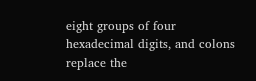eight groups of four hexadecimal digits, and colons replace the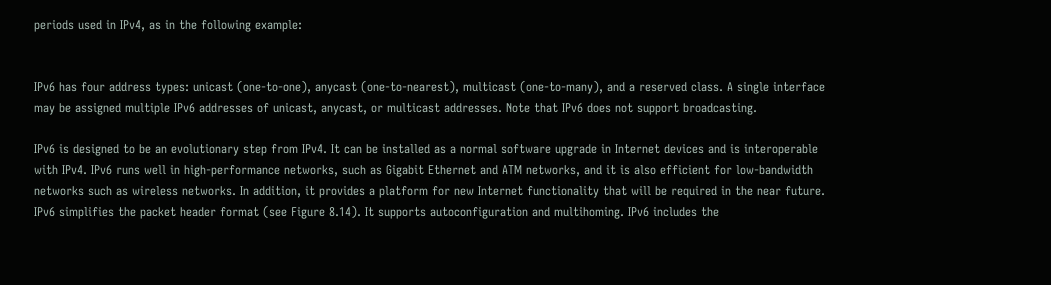periods used in IPv4, as in the following example:


IPv6 has four address types: unicast (one-to-one), anycast (one-to-nearest), multicast (one-to-many), and a reserved class. A single interface may be assigned multiple IPv6 addresses of unicast, anycast, or multicast addresses. Note that IPv6 does not support broadcasting.

IPv6 is designed to be an evolutionary step from IPv4. It can be installed as a normal software upgrade in Internet devices and is interoperable with IPv4. IPv6 runs well in high-performance networks, such as Gigabit Ethernet and ATM networks, and it is also efficient for low-bandwidth networks such as wireless networks. In addition, it provides a platform for new Internet functionality that will be required in the near future. IPv6 simplifies the packet header format (see Figure 8.14). It supports autoconfiguration and multihoming. IPv6 includes the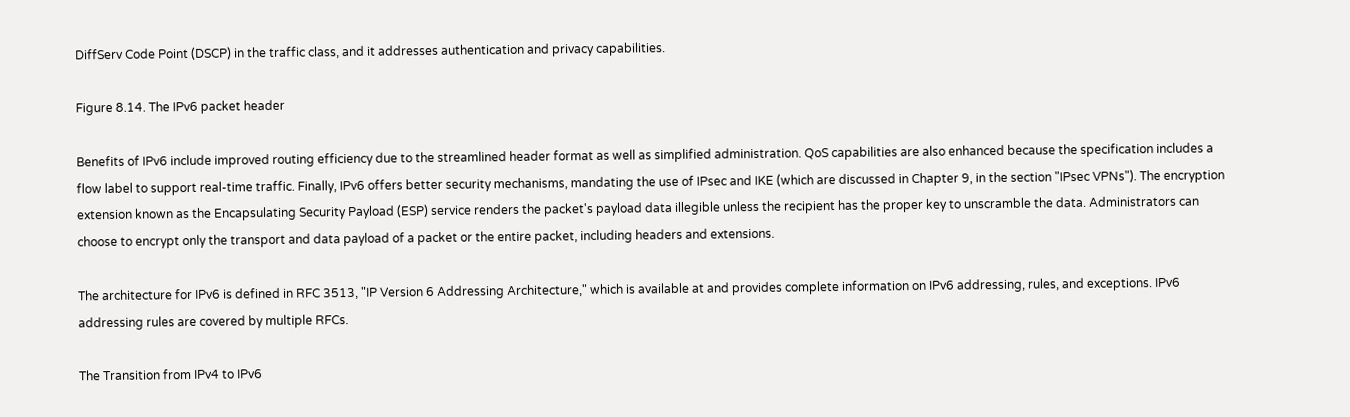DiffServ Code Point (DSCP) in the traffic class, and it addresses authentication and privacy capabilities.

Figure 8.14. The IPv6 packet header

Benefits of IPv6 include improved routing efficiency due to the streamlined header format as well as simplified administration. QoS capabilities are also enhanced because the specification includes a flow label to support real-time traffic. Finally, IPv6 offers better security mechanisms, mandating the use of IPsec and IKE (which are discussed in Chapter 9, in the section "IPsec VPNs"). The encryption extension known as the Encapsulating Security Payload (ESP) service renders the packet's payload data illegible unless the recipient has the proper key to unscramble the data. Administrators can choose to encrypt only the transport and data payload of a packet or the entire packet, including headers and extensions.

The architecture for IPv6 is defined in RFC 3513, "IP Version 6 Addressing Architecture," which is available at and provides complete information on IPv6 addressing, rules, and exceptions. IPv6 addressing rules are covered by multiple RFCs.

The Transition from IPv4 to IPv6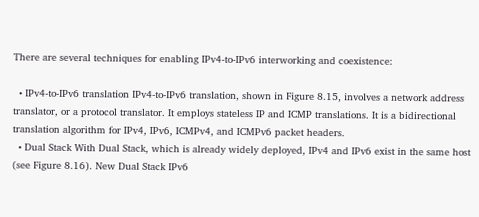There are several techniques for enabling IPv4-to-IPv6 interworking and coexistence:

  • IPv4-to-IPv6 translation IPv4-to-IPv6 translation, shown in Figure 8.15, involves a network address translator, or a protocol translator. It employs stateless IP and ICMP translations. It is a bidirectional translation algorithm for IPv4, IPv6, ICMPv4, and ICMPv6 packet headers.
  • Dual Stack With Dual Stack, which is already widely deployed, IPv4 and IPv6 exist in the same host (see Figure 8.16). New Dual Stack IPv6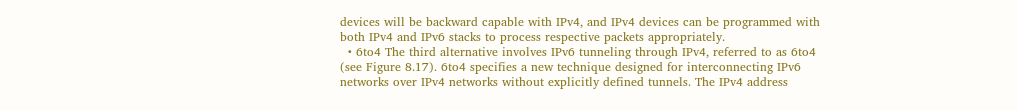devices will be backward capable with IPv4, and IPv4 devices can be programmed with both IPv4 and IPv6 stacks to process respective packets appropriately.
  • 6to4 The third alternative involves IPv6 tunneling through IPv4, referred to as 6to4 (see Figure 8.17). 6to4 specifies a new technique designed for interconnecting IPv6 networks over IPv4 networks without explicitly defined tunnels. The IPv4 address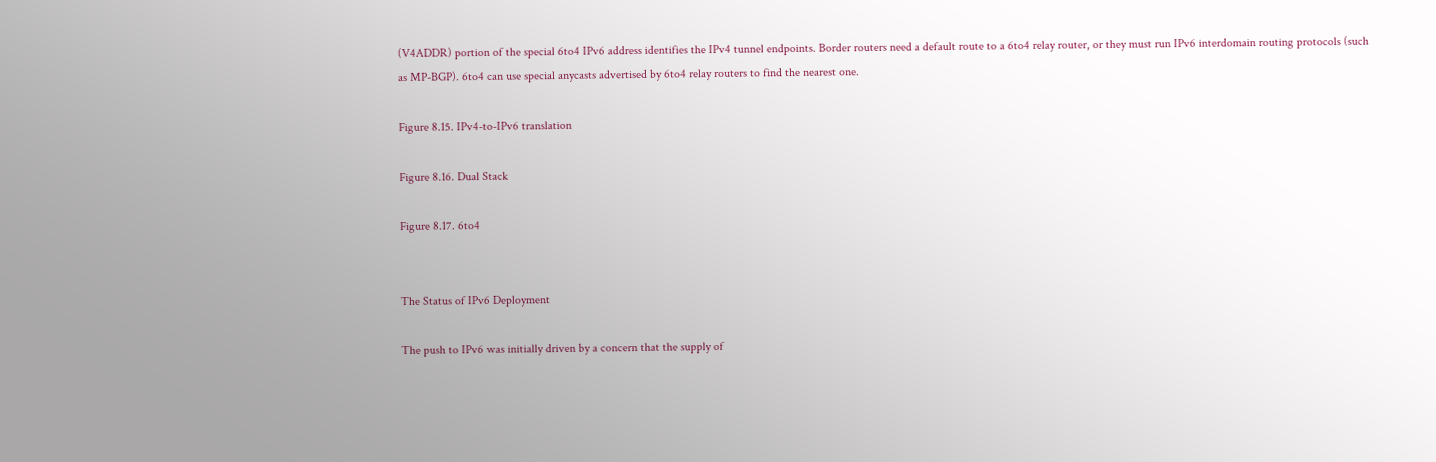(V4ADDR) portion of the special 6to4 IPv6 address identifies the IPv4 tunnel endpoints. Border routers need a default route to a 6to4 relay router, or they must run IPv6 interdomain routing protocols (such as MP-BGP). 6to4 can use special anycasts advertised by 6to4 relay routers to find the nearest one.

Figure 8.15. IPv4-to-IPv6 translation

Figure 8.16. Dual Stack

Figure 8.17. 6to4


The Status of IPv6 Deployment

The push to IPv6 was initially driven by a concern that the supply of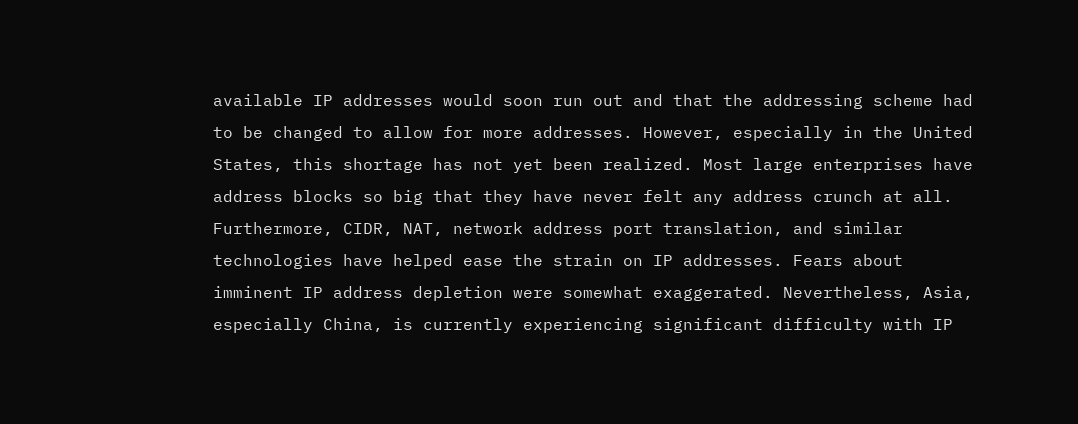available IP addresses would soon run out and that the addressing scheme had to be changed to allow for more addresses. However, especially in the United States, this shortage has not yet been realized. Most large enterprises have address blocks so big that they have never felt any address crunch at all. Furthermore, CIDR, NAT, network address port translation, and similar technologies have helped ease the strain on IP addresses. Fears about imminent IP address depletion were somewhat exaggerated. Nevertheless, Asia, especially China, is currently experiencing significant difficulty with IP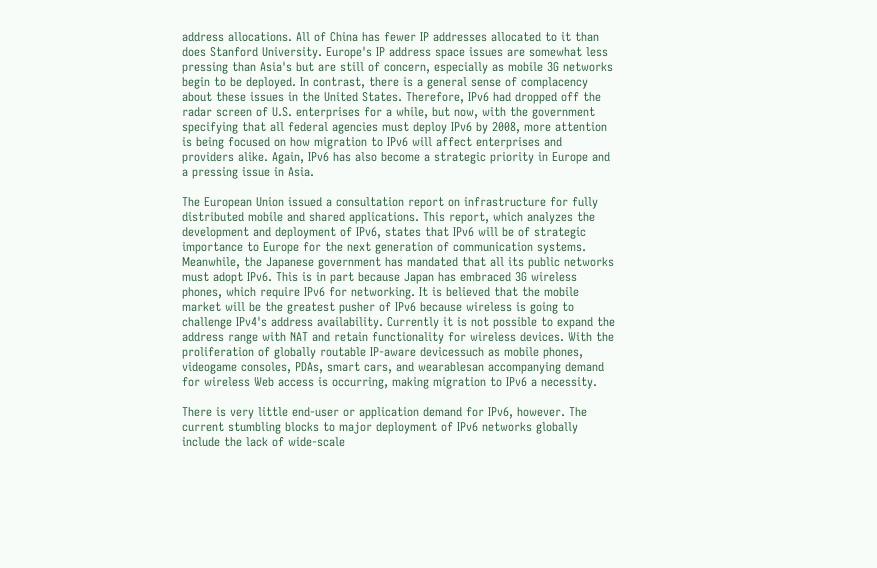address allocations. All of China has fewer IP addresses allocated to it than does Stanford University. Europe's IP address space issues are somewhat less pressing than Asia's but are still of concern, especially as mobile 3G networks begin to be deployed. In contrast, there is a general sense of complacency about these issues in the United States. Therefore, IPv6 had dropped off the radar screen of U.S. enterprises for a while, but now, with the government specifying that all federal agencies must deploy IPv6 by 2008, more attention is being focused on how migration to IPv6 will affect enterprises and providers alike. Again, IPv6 has also become a strategic priority in Europe and a pressing issue in Asia.

The European Union issued a consultation report on infrastructure for fully distributed mobile and shared applications. This report, which analyzes the development and deployment of IPv6, states that IPv6 will be of strategic importance to Europe for the next generation of communication systems. Meanwhile, the Japanese government has mandated that all its public networks must adopt IPv6. This is in part because Japan has embraced 3G wireless phones, which require IPv6 for networking. It is believed that the mobile market will be the greatest pusher of IPv6 because wireless is going to challenge IPv4's address availability. Currently it is not possible to expand the address range with NAT and retain functionality for wireless devices. With the proliferation of globally routable IP-aware devicessuch as mobile phones, videogame consoles, PDAs, smart cars, and wearablesan accompanying demand for wireless Web access is occurring, making migration to IPv6 a necessity.

There is very little end-user or application demand for IPv6, however. The current stumbling blocks to major deployment of IPv6 networks globally include the lack of wide-scale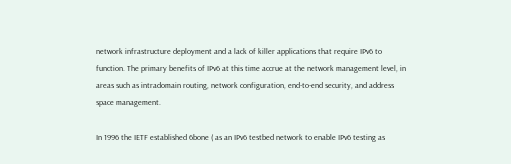network infrastructure deployment and a lack of killer applications that require IPv6 to function. The primary benefits of IPv6 at this time accrue at the network management level, in areas such as intradomain routing, network configuration, end-to-end security, and address space management.

In 1996 the IETF established 6bone ( as an IPv6 testbed network to enable IPv6 testing as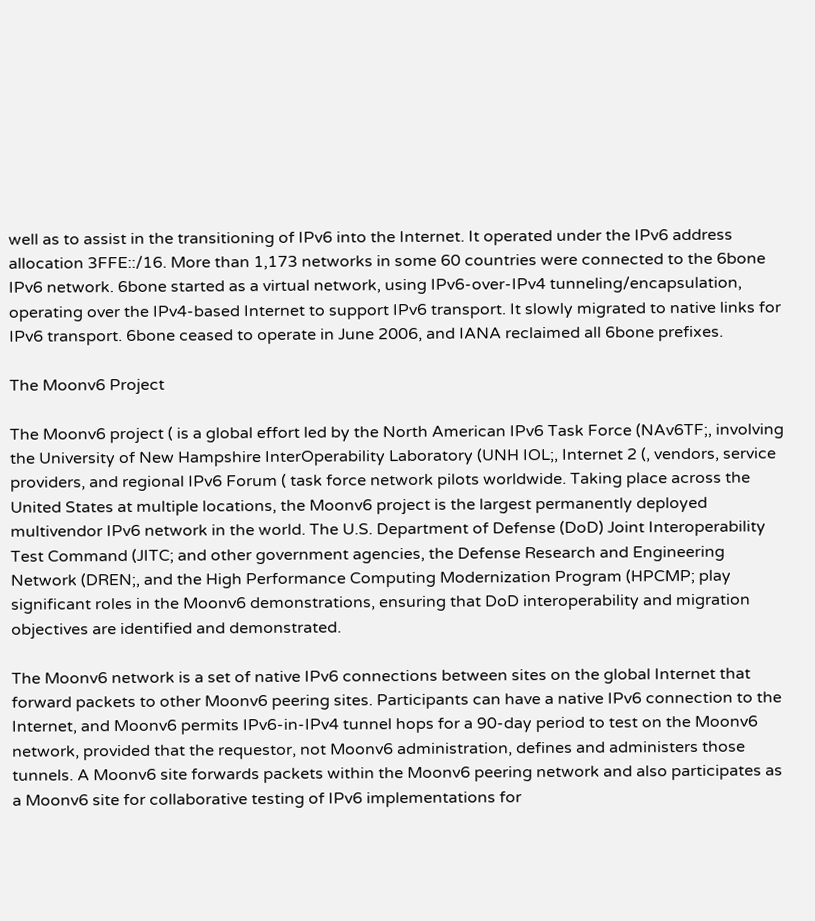well as to assist in the transitioning of IPv6 into the Internet. It operated under the IPv6 address allocation 3FFE::/16. More than 1,173 networks in some 60 countries were connected to the 6bone IPv6 network. 6bone started as a virtual network, using IPv6-over-IPv4 tunneling/encapsulation, operating over the IPv4-based Internet to support IPv6 transport. It slowly migrated to native links for IPv6 transport. 6bone ceased to operate in June 2006, and IANA reclaimed all 6bone prefixes.

The Moonv6 Project

The Moonv6 project ( is a global effort led by the North American IPv6 Task Force (NAv6TF;, involving the University of New Hampshire InterOperability Laboratory (UNH IOL;, Internet 2 (, vendors, service providers, and regional IPv6 Forum ( task force network pilots worldwide. Taking place across the United States at multiple locations, the Moonv6 project is the largest permanently deployed multivendor IPv6 network in the world. The U.S. Department of Defense (DoD) Joint Interoperability Test Command (JITC; and other government agencies, the Defense Research and Engineering Network (DREN;, and the High Performance Computing Modernization Program (HPCMP; play significant roles in the Moonv6 demonstrations, ensuring that DoD interoperability and migration objectives are identified and demonstrated.

The Moonv6 network is a set of native IPv6 connections between sites on the global Internet that forward packets to other Moonv6 peering sites. Participants can have a native IPv6 connection to the Internet, and Moonv6 permits IPv6-in-IPv4 tunnel hops for a 90-day period to test on the Moonv6 network, provided that the requestor, not Moonv6 administration, defines and administers those tunnels. A Moonv6 site forwards packets within the Moonv6 peering network and also participates as a Moonv6 site for collaborative testing of IPv6 implementations for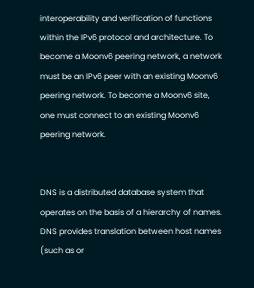interoperability and verification of functions within the IPv6 protocol and architecture. To become a Moonv6 peering network, a network must be an IPv6 peer with an existing Moonv6 peering network. To become a Moonv6 site, one must connect to an existing Moonv6 peering network.


DNS is a distributed database system that operates on the basis of a hierarchy of names. DNS provides translation between host names (such as or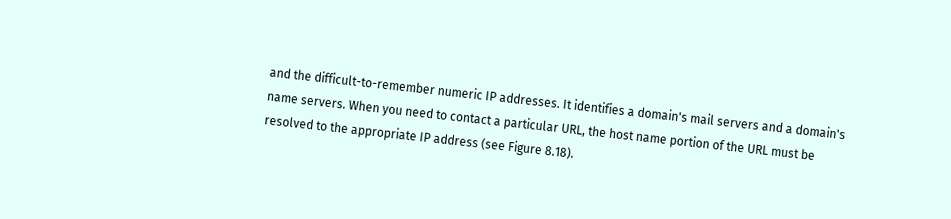and the difficult-to-remember numeric IP addresses. It identifies a domain's mail servers and a domain's name servers. When you need to contact a particular URL, the host name portion of the URL must be resolved to the appropriate IP address (see Figure 8.18).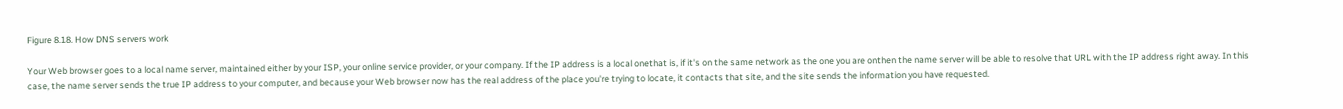Figure 8.18. How DNS servers work

Your Web browser goes to a local name server, maintained either by your ISP, your online service provider, or your company. If the IP address is a local onethat is, if it's on the same network as the one you are onthen the name server will be able to resolve that URL with the IP address right away. In this case, the name server sends the true IP address to your computer, and because your Web browser now has the real address of the place you're trying to locate, it contacts that site, and the site sends the information you have requested.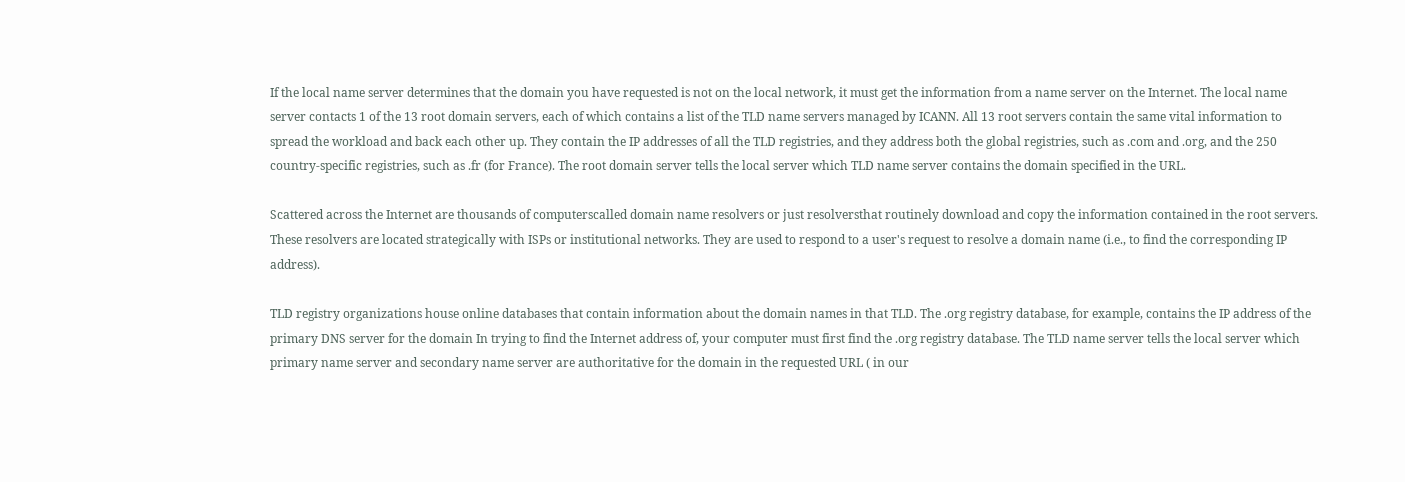If the local name server determines that the domain you have requested is not on the local network, it must get the information from a name server on the Internet. The local name server contacts 1 of the 13 root domain servers, each of which contains a list of the TLD name servers managed by ICANN. All 13 root servers contain the same vital information to spread the workload and back each other up. They contain the IP addresses of all the TLD registries, and they address both the global registries, such as .com and .org, and the 250 country-specific registries, such as .fr (for France). The root domain server tells the local server which TLD name server contains the domain specified in the URL.

Scattered across the Internet are thousands of computerscalled domain name resolvers or just resolversthat routinely download and copy the information contained in the root servers. These resolvers are located strategically with ISPs or institutional networks. They are used to respond to a user's request to resolve a domain name (i.e., to find the corresponding IP address).

TLD registry organizations house online databases that contain information about the domain names in that TLD. The .org registry database, for example, contains the IP address of the primary DNS server for the domain In trying to find the Internet address of, your computer must first find the .org registry database. The TLD name server tells the local server which primary name server and secondary name server are authoritative for the domain in the requested URL ( in our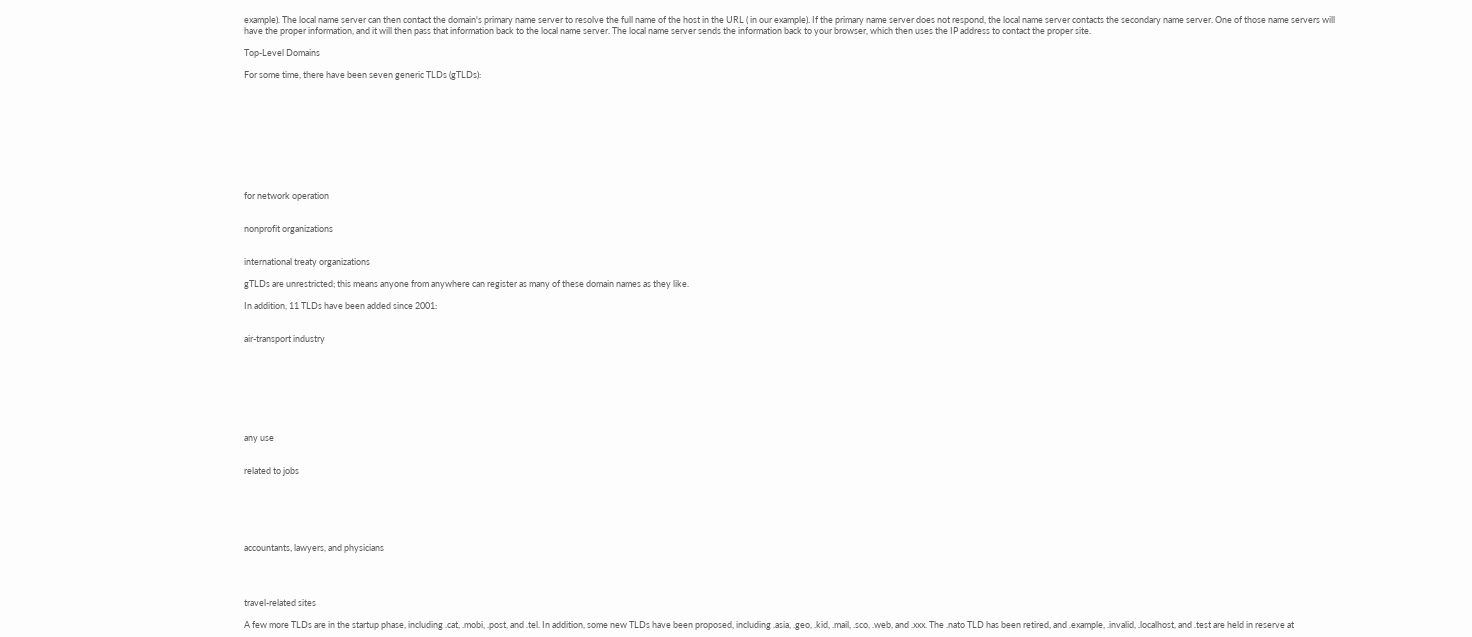example). The local name server can then contact the domain's primary name server to resolve the full name of the host in the URL ( in our example). If the primary name server does not respond, the local name server contacts the secondary name server. One of those name servers will have the proper information, and it will then pass that information back to the local name server. The local name server sends the information back to your browser, which then uses the IP address to contact the proper site.

Top-Level Domains

For some time, there have been seven generic TLDs (gTLDs):










for network operation


nonprofit organizations


international treaty organizations

gTLDs are unrestricted; this means anyone from anywhere can register as many of these domain names as they like.

In addition, 11 TLDs have been added since 2001:


air-transport industry








any use


related to jobs






accountants, lawyers, and physicians




travel-related sites

A few more TLDs are in the startup phase, including .cat, .mobi, .post, and .tel. In addition, some new TLDs have been proposed, including .asia, .geo, .kid, .mail, .sco, .web, and .xxx. The .nato TLD has been retired, and .example, .invalid, .localhost, and .test are held in reserve at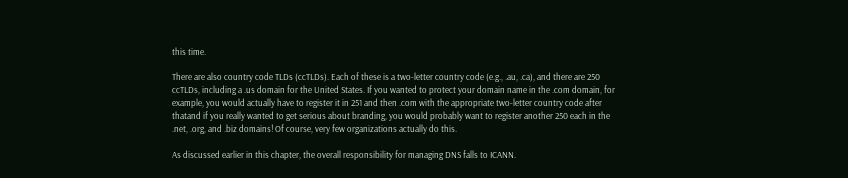this time.

There are also country code TLDs (ccTLDs). Each of these is a two-letter country code (e.g., .au, .ca), and there are 250 ccTLDs, including a .us domain for the United States. If you wanted to protect your domain name in the .com domain, for example, you would actually have to register it in 251 and then .com with the appropriate two-letter country code after thatand if you really wanted to get serious about branding, you would probably want to register another 250 each in the .net, .org, and .biz domains! Of course, very few organizations actually do this.

As discussed earlier in this chapter, the overall responsibility for managing DNS falls to ICANN.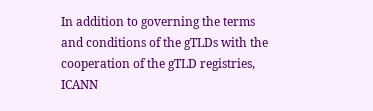In addition to governing the terms and conditions of the gTLDs with the cooperation of the gTLD registries, ICANN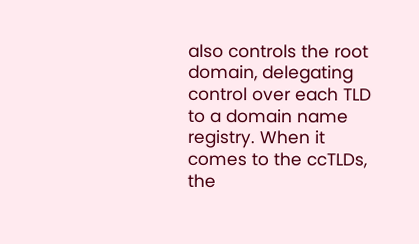also controls the root domain, delegating control over each TLD to a domain name registry. When it comes to the ccTLDs, the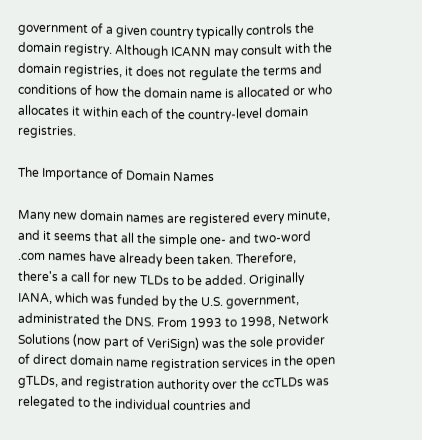government of a given country typically controls the domain registry. Although ICANN may consult with the domain registries, it does not regulate the terms and conditions of how the domain name is allocated or who allocates it within each of the country-level domain registries.

The Importance of Domain Names

Many new domain names are registered every minute, and it seems that all the simple one- and two-word .com names have already been taken. Therefore, there's a call for new TLDs to be added. Originally IANA, which was funded by the U.S. government, administrated the DNS. From 1993 to 1998, Network Solutions (now part of VeriSign) was the sole provider of direct domain name registration services in the open gTLDs, and registration authority over the ccTLDs was relegated to the individual countries and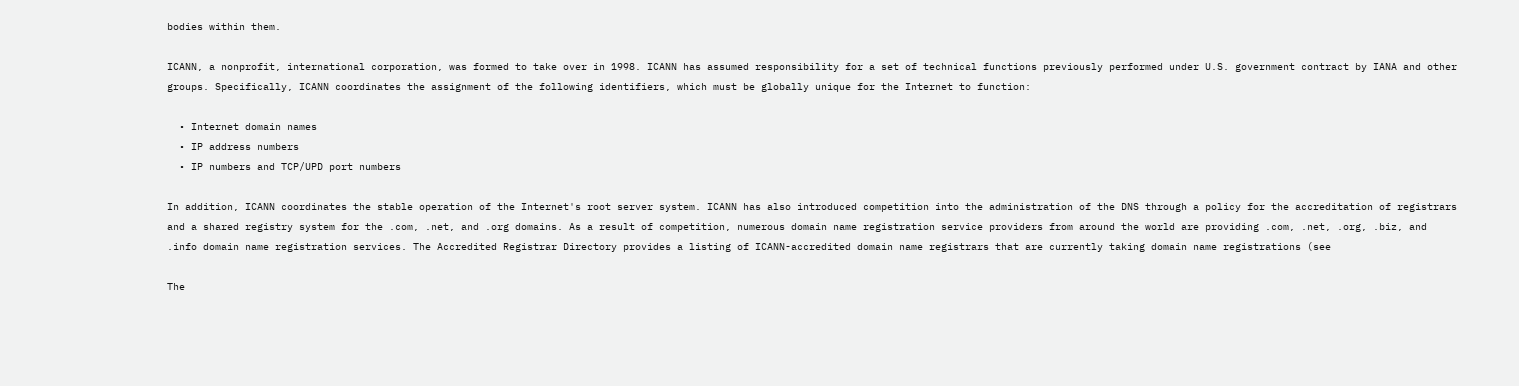bodies within them.

ICANN, a nonprofit, international corporation, was formed to take over in 1998. ICANN has assumed responsibility for a set of technical functions previously performed under U.S. government contract by IANA and other groups. Specifically, ICANN coordinates the assignment of the following identifiers, which must be globally unique for the Internet to function:

  • Internet domain names
  • IP address numbers
  • IP numbers and TCP/UPD port numbers

In addition, ICANN coordinates the stable operation of the Internet's root server system. ICANN has also introduced competition into the administration of the DNS through a policy for the accreditation of registrars and a shared registry system for the .com, .net, and .org domains. As a result of competition, numerous domain name registration service providers from around the world are providing .com, .net, .org, .biz, and .info domain name registration services. The Accredited Registrar Directory provides a listing of ICANN-accredited domain name registrars that are currently taking domain name registrations (see

The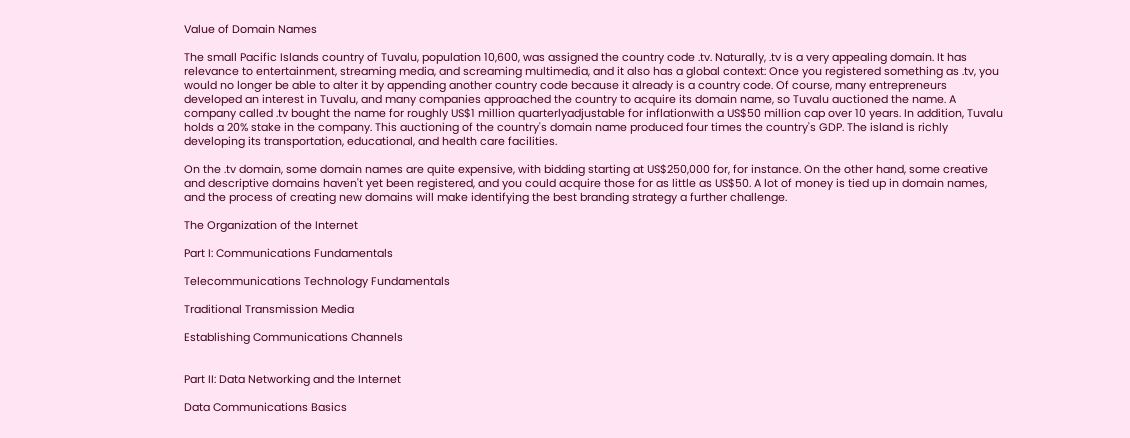Value of Domain Names

The small Pacific Islands country of Tuvalu, population 10,600, was assigned the country code .tv. Naturally, .tv is a very appealing domain. It has relevance to entertainment, streaming media, and screaming multimedia, and it also has a global context: Once you registered something as .tv, you would no longer be able to alter it by appending another country code because it already is a country code. Of course, many entrepreneurs developed an interest in Tuvalu, and many companies approached the country to acquire its domain name, so Tuvalu auctioned the name. A company called .tv bought the name for roughly US$1 million quarterlyadjustable for inflationwith a US$50 million cap over 10 years. In addition, Tuvalu holds a 20% stake in the company. This auctioning of the country's domain name produced four times the country's GDP. The island is richly developing its transportation, educational, and health care facilities.

On the .tv domain, some domain names are quite expensive, with bidding starting at US$250,000 for, for instance. On the other hand, some creative and descriptive domains haven't yet been registered, and you could acquire those for as little as US$50. A lot of money is tied up in domain names, and the process of creating new domains will make identifying the best branding strategy a further challenge.

The Organization of the Internet

Part I: Communications Fundamentals

Telecommunications Technology Fundamentals

Traditional Transmission Media

Establishing Communications Channels


Part II: Data Networking and the Internet

Data Communications Basics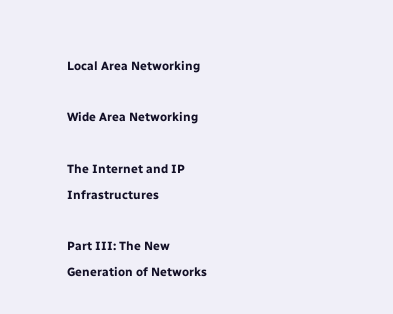Local Area Networking

Wide Area Networking

The Internet and IP Infrastructures

Part III: The New Generation of Networks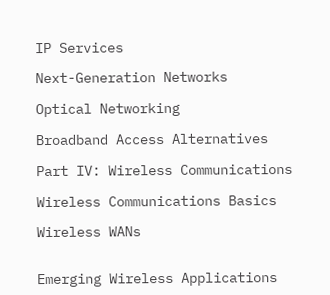IP Services

Next-Generation Networks

Optical Networking

Broadband Access Alternatives

Part IV: Wireless Communications

Wireless Communications Basics

Wireless WANs


Emerging Wireless Applications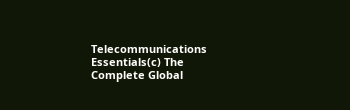Telecommunications Essentials(c) The Complete Global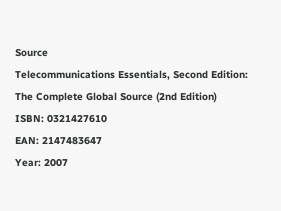Source
Telecommunications Essentials, Second Edition: The Complete Global Source (2nd Edition)
ISBN: 0321427610
EAN: 2147483647
Year: 2007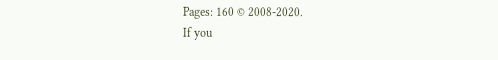Pages: 160 © 2008-2020.
If you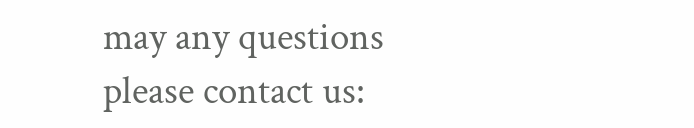may any questions please contact us: